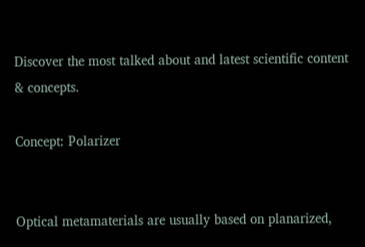Discover the most talked about and latest scientific content & concepts.

Concept: Polarizer


Optical metamaterials are usually based on planarized,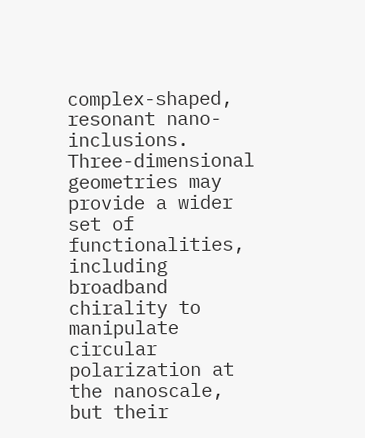complex-shaped, resonant nano-inclusions. Three-dimensional geometries may provide a wider set of functionalities, including broadband chirality to manipulate circular polarization at the nanoscale, but their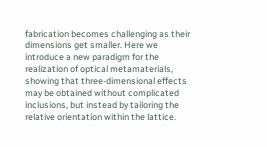fabrication becomes challenging as their dimensions get smaller. Here we introduce a new paradigm for the realization of optical metamaterials, showing that three-dimensional effects may be obtained without complicated inclusions, but instead by tailoring the relative orientation within the lattice.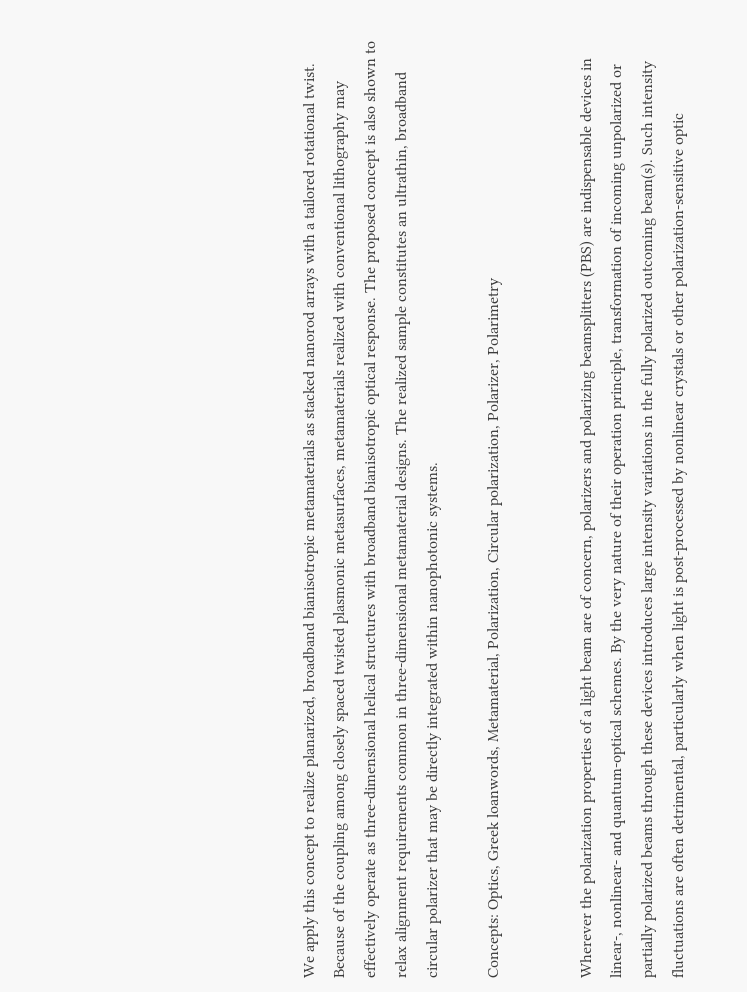We apply this concept to realize planarized, broadband bianisotropic metamaterials as stacked nanorod arrays with a tailored rotational twist. Because of the coupling among closely spaced twisted plasmonic metasurfaces, metamaterials realized with conventional lithography may effectively operate as three-dimensional helical structures with broadband bianisotropic optical response. The proposed concept is also shown to relax alignment requirements common in three-dimensional metamaterial designs. The realized sample constitutes an ultrathin, broadband circular polarizer that may be directly integrated within nanophotonic systems.

Concepts: Optics, Greek loanwords, Metamaterial, Polarization, Circular polarization, Polarizer, Polarimetry


Wherever the polarization properties of a light beam are of concern, polarizers and polarizing beamsplitters (PBS) are indispensable devices in linear-, nonlinear- and quantum-optical schemes. By the very nature of their operation principle, transformation of incoming unpolarized or partially polarized beams through these devices introduces large intensity variations in the fully polarized outcoming beam(s). Such intensity fluctuations are often detrimental, particularly when light is post-processed by nonlinear crystals or other polarization-sensitive optic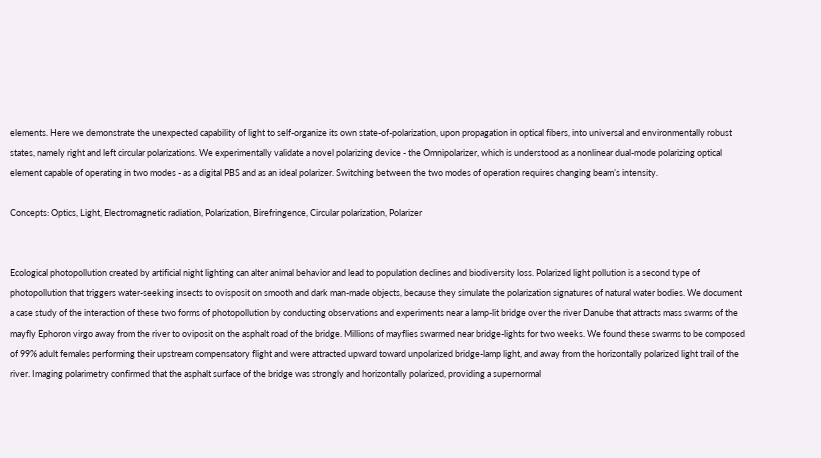elements. Here we demonstrate the unexpected capability of light to self-organize its own state-of-polarization, upon propagation in optical fibers, into universal and environmentally robust states, namely right and left circular polarizations. We experimentally validate a novel polarizing device - the Omnipolarizer, which is understood as a nonlinear dual-mode polarizing optical element capable of operating in two modes - as a digital PBS and as an ideal polarizer. Switching between the two modes of operation requires changing beam’s intensity.

Concepts: Optics, Light, Electromagnetic radiation, Polarization, Birefringence, Circular polarization, Polarizer


Ecological photopollution created by artificial night lighting can alter animal behavior and lead to population declines and biodiversity loss. Polarized light pollution is a second type of photopollution that triggers water-seeking insects to ovisposit on smooth and dark man-made objects, because they simulate the polarization signatures of natural water bodies. We document a case study of the interaction of these two forms of photopollution by conducting observations and experiments near a lamp-lit bridge over the river Danube that attracts mass swarms of the mayfly Ephoron virgo away from the river to oviposit on the asphalt road of the bridge. Millions of mayflies swarmed near bridge-lights for two weeks. We found these swarms to be composed of 99% adult females performing their upstream compensatory flight and were attracted upward toward unpolarized bridge-lamp light, and away from the horizontally polarized light trail of the river. Imaging polarimetry confirmed that the asphalt surface of the bridge was strongly and horizontally polarized, providing a supernormal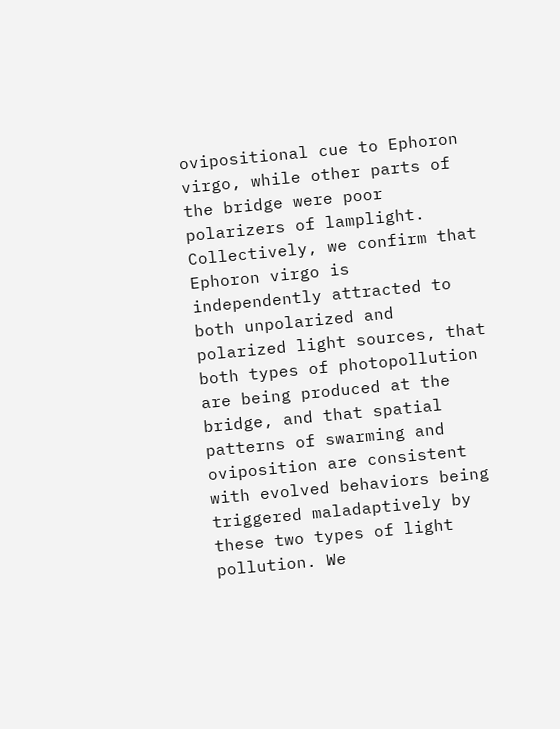ovipositional cue to Ephoron virgo, while other parts of the bridge were poor polarizers of lamplight. Collectively, we confirm that Ephoron virgo is independently attracted to both unpolarized and polarized light sources, that both types of photopollution are being produced at the bridge, and that spatial patterns of swarming and oviposition are consistent with evolved behaviors being triggered maladaptively by these two types of light pollution. We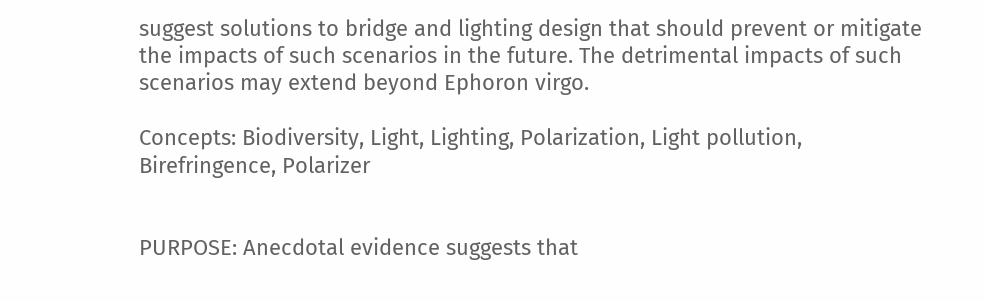suggest solutions to bridge and lighting design that should prevent or mitigate the impacts of such scenarios in the future. The detrimental impacts of such scenarios may extend beyond Ephoron virgo.

Concepts: Biodiversity, Light, Lighting, Polarization, Light pollution, Birefringence, Polarizer


PURPOSE: Anecdotal evidence suggests that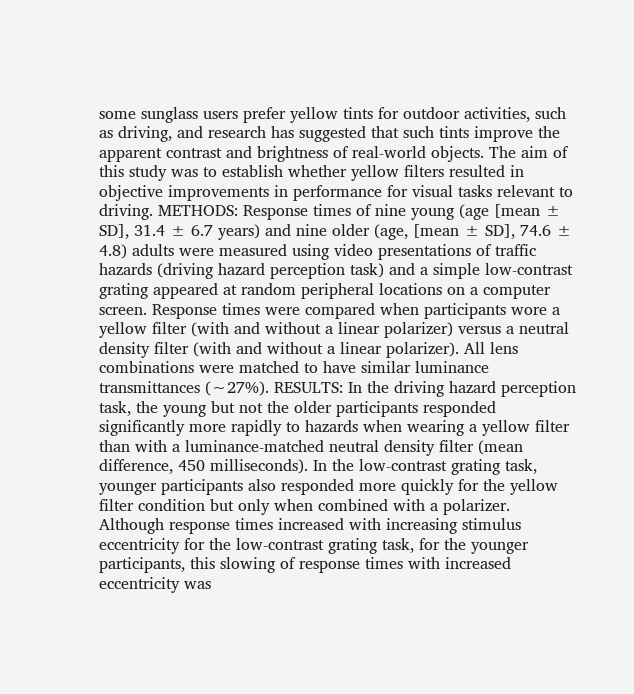some sunglass users prefer yellow tints for outdoor activities, such as driving, and research has suggested that such tints improve the apparent contrast and brightness of real-world objects. The aim of this study was to establish whether yellow filters resulted in objective improvements in performance for visual tasks relevant to driving. METHODS: Response times of nine young (age [mean ± SD], 31.4 ± 6.7 years) and nine older (age, [mean ± SD], 74.6 ± 4.8) adults were measured using video presentations of traffic hazards (driving hazard perception task) and a simple low-contrast grating appeared at random peripheral locations on a computer screen. Response times were compared when participants wore a yellow filter (with and without a linear polarizer) versus a neutral density filter (with and without a linear polarizer). All lens combinations were matched to have similar luminance transmittances (∼27%). RESULTS: In the driving hazard perception task, the young but not the older participants responded significantly more rapidly to hazards when wearing a yellow filter than with a luminance-matched neutral density filter (mean difference, 450 milliseconds). In the low-contrast grating task, younger participants also responded more quickly for the yellow filter condition but only when combined with a polarizer. Although response times increased with increasing stimulus eccentricity for the low-contrast grating task, for the younger participants, this slowing of response times with increased eccentricity was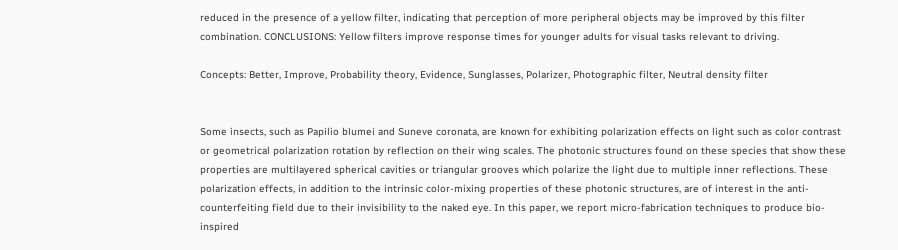reduced in the presence of a yellow filter, indicating that perception of more peripheral objects may be improved by this filter combination. CONCLUSIONS: Yellow filters improve response times for younger adults for visual tasks relevant to driving.

Concepts: Better, Improve, Probability theory, Evidence, Sunglasses, Polarizer, Photographic filter, Neutral density filter


Some insects, such as Papilio blumei and Suneve coronata, are known for exhibiting polarization effects on light such as color contrast or geometrical polarization rotation by reflection on their wing scales. The photonic structures found on these species that show these properties are multilayered spherical cavities or triangular grooves which polarize the light due to multiple inner reflections. These polarization effects, in addition to the intrinsic color-mixing properties of these photonic structures, are of interest in the anti-counterfeiting field due to their invisibility to the naked eye. In this paper, we report micro-fabrication techniques to produce bio-inspired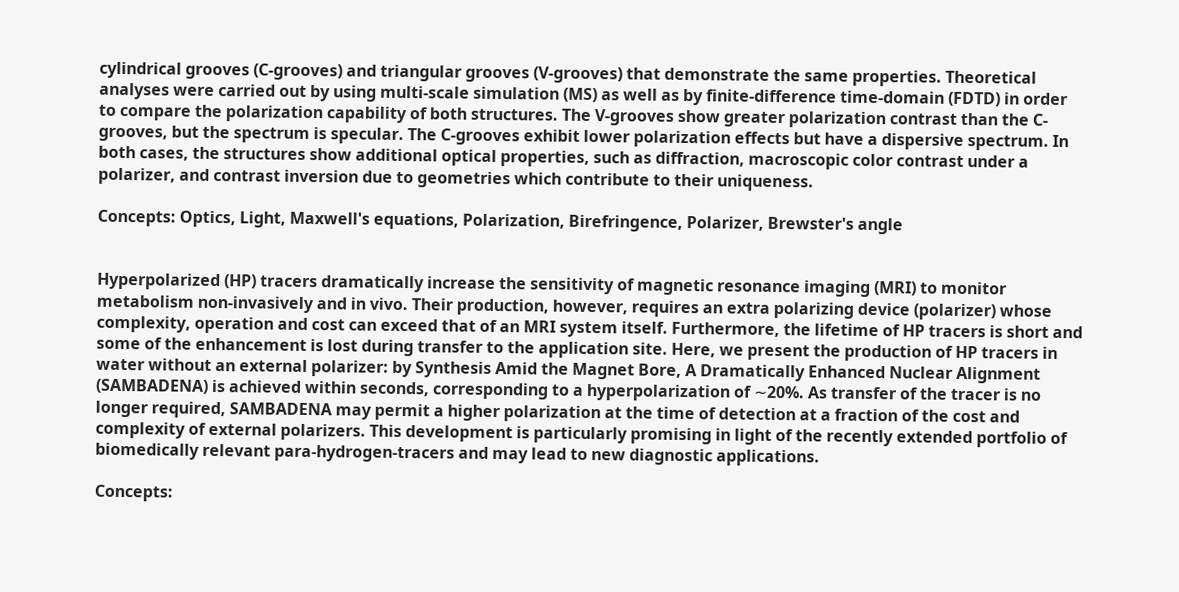cylindrical grooves (C-grooves) and triangular grooves (V-grooves) that demonstrate the same properties. Theoretical analyses were carried out by using multi-scale simulation (MS) as well as by finite-difference time-domain (FDTD) in order to compare the polarization capability of both structures. The V-grooves show greater polarization contrast than the C-grooves, but the spectrum is specular. The C-grooves exhibit lower polarization effects but have a dispersive spectrum. In both cases, the structures show additional optical properties, such as diffraction, macroscopic color contrast under a polarizer, and contrast inversion due to geometries which contribute to their uniqueness.

Concepts: Optics, Light, Maxwell's equations, Polarization, Birefringence, Polarizer, Brewster's angle


Hyperpolarized (HP) tracers dramatically increase the sensitivity of magnetic resonance imaging (MRI) to monitor metabolism non-invasively and in vivo. Their production, however, requires an extra polarizing device (polarizer) whose complexity, operation and cost can exceed that of an MRI system itself. Furthermore, the lifetime of HP tracers is short and some of the enhancement is lost during transfer to the application site. Here, we present the production of HP tracers in water without an external polarizer: by Synthesis Amid the Magnet Bore, A Dramatically Enhanced Nuclear Alignment (SAMBADENA) is achieved within seconds, corresponding to a hyperpolarization of ∼20%. As transfer of the tracer is no longer required, SAMBADENA may permit a higher polarization at the time of detection at a fraction of the cost and complexity of external polarizers. This development is particularly promising in light of the recently extended portfolio of biomedically relevant para-hydrogen-tracers and may lead to new diagnostic applications.

Concepts: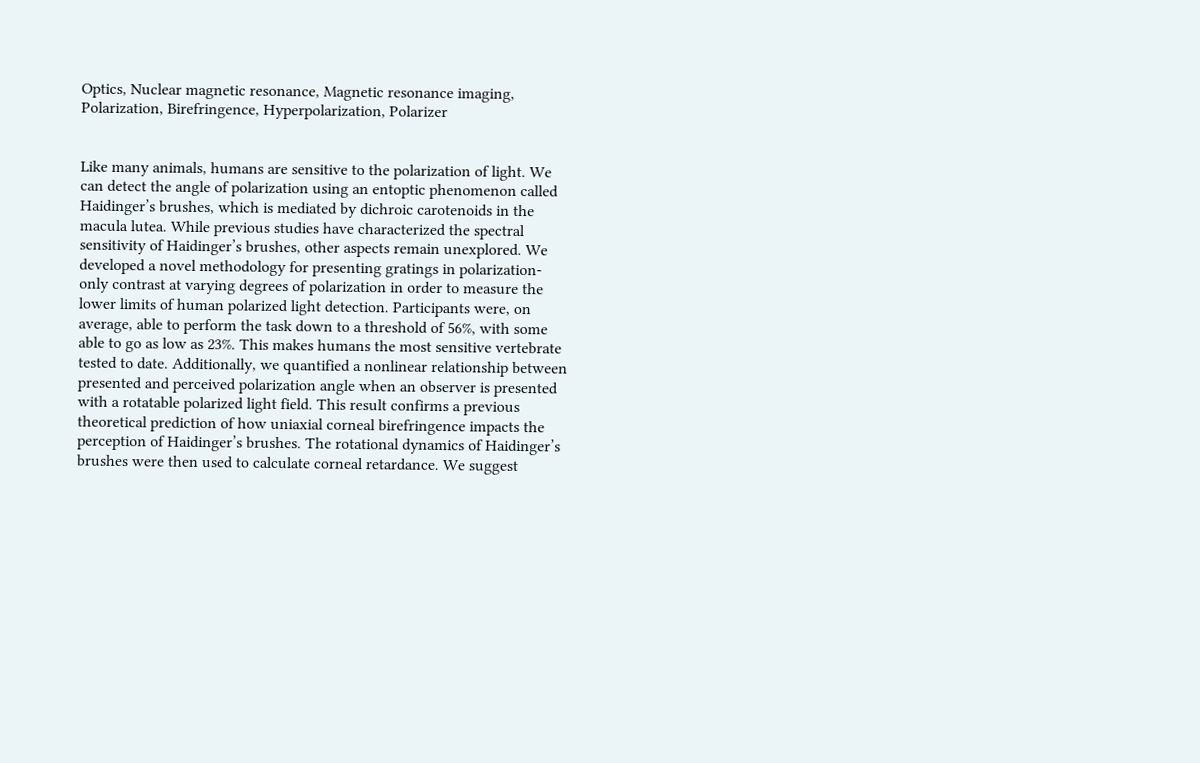Optics, Nuclear magnetic resonance, Magnetic resonance imaging, Polarization, Birefringence, Hyperpolarization, Polarizer


Like many animals, humans are sensitive to the polarization of light. We can detect the angle of polarization using an entoptic phenomenon called Haidinger’s brushes, which is mediated by dichroic carotenoids in the macula lutea. While previous studies have characterized the spectral sensitivity of Haidinger’s brushes, other aspects remain unexplored. We developed a novel methodology for presenting gratings in polarization-only contrast at varying degrees of polarization in order to measure the lower limits of human polarized light detection. Participants were, on average, able to perform the task down to a threshold of 56%, with some able to go as low as 23%. This makes humans the most sensitive vertebrate tested to date. Additionally, we quantified a nonlinear relationship between presented and perceived polarization angle when an observer is presented with a rotatable polarized light field. This result confirms a previous theoretical prediction of how uniaxial corneal birefringence impacts the perception of Haidinger’s brushes. The rotational dynamics of Haidinger’s brushes were then used to calculate corneal retardance. We suggest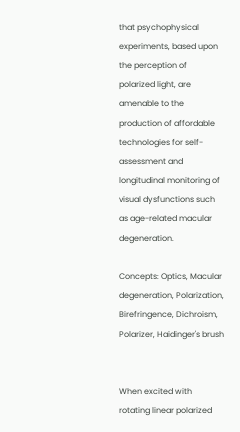that psychophysical experiments, based upon the perception of polarized light, are amenable to the production of affordable technologies for self-assessment and longitudinal monitoring of visual dysfunctions such as age-related macular degeneration.

Concepts: Optics, Macular degeneration, Polarization, Birefringence, Dichroism, Polarizer, Haidinger's brush


When excited with rotating linear polarized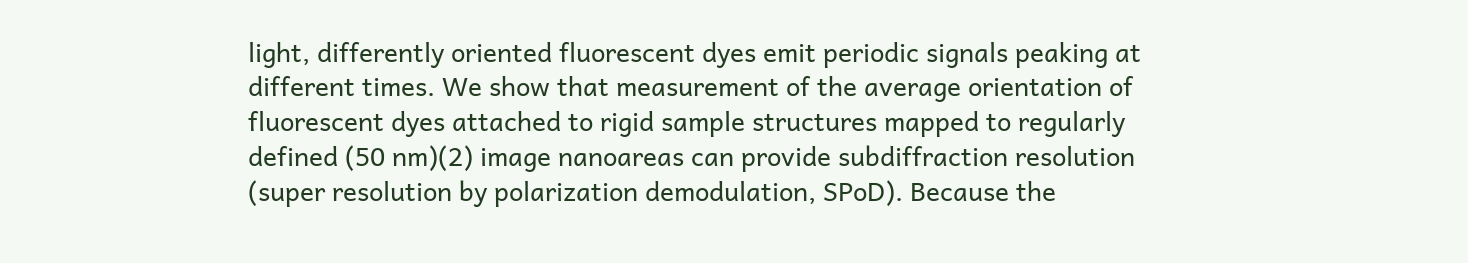light, differently oriented fluorescent dyes emit periodic signals peaking at different times. We show that measurement of the average orientation of fluorescent dyes attached to rigid sample structures mapped to regularly defined (50 nm)(2) image nanoareas can provide subdiffraction resolution (super resolution by polarization demodulation, SPoD). Because the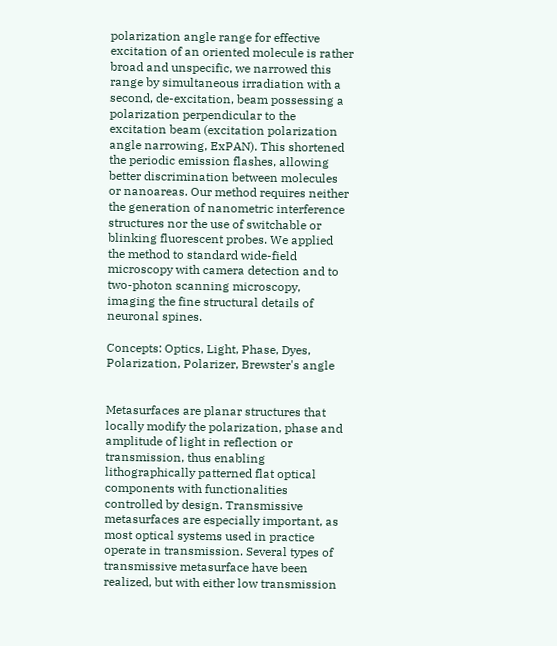polarization angle range for effective excitation of an oriented molecule is rather broad and unspecific, we narrowed this range by simultaneous irradiation with a second, de-excitation, beam possessing a polarization perpendicular to the excitation beam (excitation polarization angle narrowing, ExPAN). This shortened the periodic emission flashes, allowing better discrimination between molecules or nanoareas. Our method requires neither the generation of nanometric interference structures nor the use of switchable or blinking fluorescent probes. We applied the method to standard wide-field microscopy with camera detection and to two-photon scanning microscopy, imaging the fine structural details of neuronal spines.

Concepts: Optics, Light, Phase, Dyes, Polarization, Polarizer, Brewster's angle


Metasurfaces are planar structures that locally modify the polarization, phase and amplitude of light in reflection or transmission, thus enabling lithographically patterned flat optical components with functionalities controlled by design. Transmissive metasurfaces are especially important, as most optical systems used in practice operate in transmission. Several types of transmissive metasurface have been realized, but with either low transmission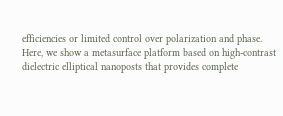efficiencies or limited control over polarization and phase. Here, we show a metasurface platform based on high-contrast dielectric elliptical nanoposts that provides complete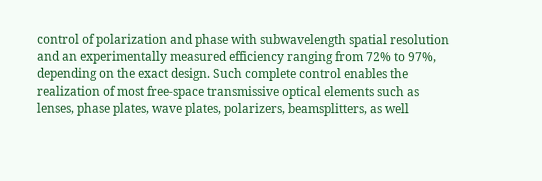control of polarization and phase with subwavelength spatial resolution and an experimentally measured efficiency ranging from 72% to 97%, depending on the exact design. Such complete control enables the realization of most free-space transmissive optical elements such as lenses, phase plates, wave plates, polarizers, beamsplitters, as well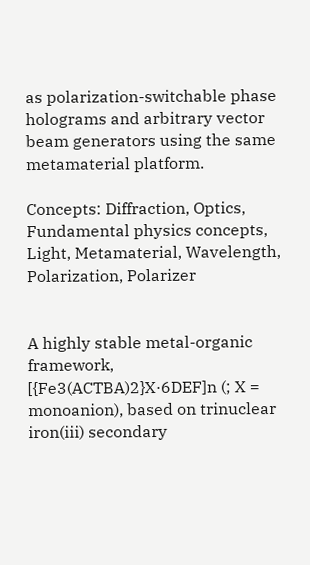as polarization-switchable phase holograms and arbitrary vector beam generators using the same metamaterial platform.

Concepts: Diffraction, Optics, Fundamental physics concepts, Light, Metamaterial, Wavelength, Polarization, Polarizer


A highly stable metal-organic framework, [{Fe3(ACTBA)2}X·6DEF]n (; X = monoanion), based on trinuclear iron(iii) secondary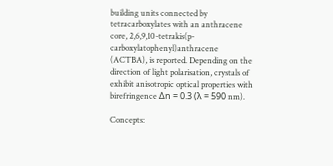building units connected by tetracarboxylates with an anthracene core, 2,6,9,10-tetrakis(p-carboxylatophenyl)anthracene (ACTBA), is reported. Depending on the direction of light polarisation, crystals of exhibit anisotropic optical properties with birefringence Δn = 0.3 (λ = 590 nm).

Concepts: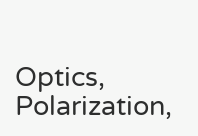Optics, Polarization,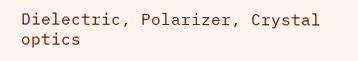Dielectric, Polarizer, Crystal optics